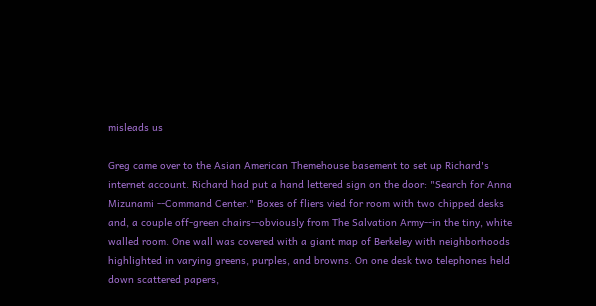misleads us

Greg came over to the Asian American Themehouse basement to set up Richard's internet account. Richard had put a hand lettered sign on the door: "Search for Anna Mizunami --Command Center." Boxes of fliers vied for room with two chipped desks and, a couple off-green chairs--obviously from The Salvation Army--in the tiny, white walled room. One wall was covered with a giant map of Berkeley with neighborhoods highlighted in varying greens, purples, and browns. On one desk two telephones held down scattered papers,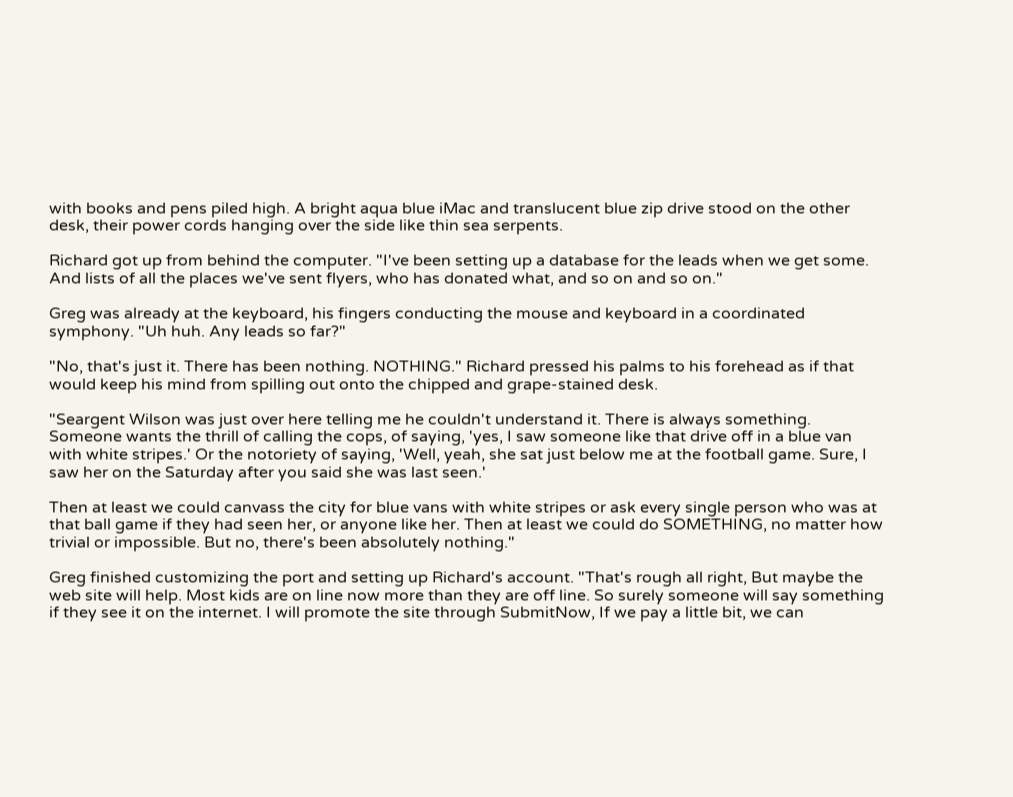with books and pens piled high. A bright aqua blue iMac and translucent blue zip drive stood on the other desk, their power cords hanging over the side like thin sea serpents.

Richard got up from behind the computer. "I've been setting up a database for the leads when we get some. And lists of all the places we've sent flyers, who has donated what, and so on and so on."

Greg was already at the keyboard, his fingers conducting the mouse and keyboard in a coordinated symphony. "Uh huh. Any leads so far?"

"No, that's just it. There has been nothing. NOTHING." Richard pressed his palms to his forehead as if that would keep his mind from spilling out onto the chipped and grape-stained desk.

"Seargent Wilson was just over here telling me he couldn't understand it. There is always something. Someone wants the thrill of calling the cops, of saying, 'yes, I saw someone like that drive off in a blue van with white stripes.' Or the notoriety of saying, 'Well, yeah, she sat just below me at the football game. Sure, I saw her on the Saturday after you said she was last seen.'

Then at least we could canvass the city for blue vans with white stripes or ask every single person who was at that ball game if they had seen her, or anyone like her. Then at least we could do SOMETHING, no matter how trivial or impossible. But no, there's been absolutely nothing."

Greg finished customizing the port and setting up Richard's account. "That's rough all right, But maybe the web site will help. Most kids are on line now more than they are off line. So surely someone will say something if they see it on the internet. I will promote the site through SubmitNow, If we pay a little bit, we can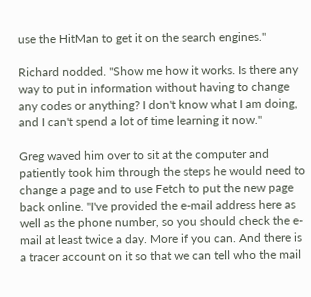use the HitMan to get it on the search engines."

Richard nodded. "Show me how it works. Is there any way to put in information without having to change any codes or anything? I don't know what I am doing, and I can't spend a lot of time learning it now."

Greg waved him over to sit at the computer and patiently took him through the steps he would need to change a page and to use Fetch to put the new page back online. "I've provided the e-mail address here as well as the phone number, so you should check the e-mail at least twice a day. More if you can. And there is a tracer account on it so that we can tell who the mail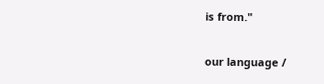is from."

our language /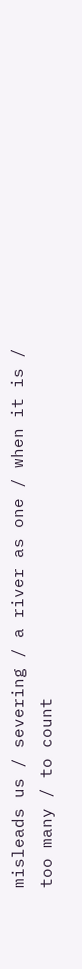misleads us / severing / a river as one / when it is / too many / to count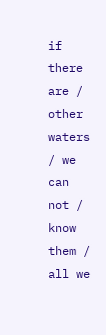if there are / other waters / we can not / know them / all we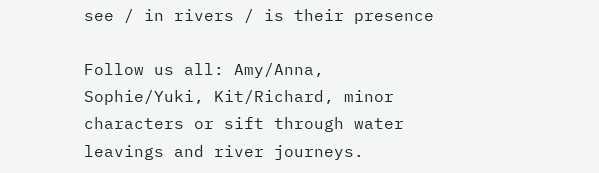see / in rivers / is their presence

Follow us all: Amy/Anna, Sophie/Yuki, Kit/Richard, minor characters or sift through water leavings and river journeys.